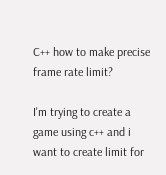C++ how to make precise frame rate limit?

I'm trying to create a game using c++ and i want to create limit for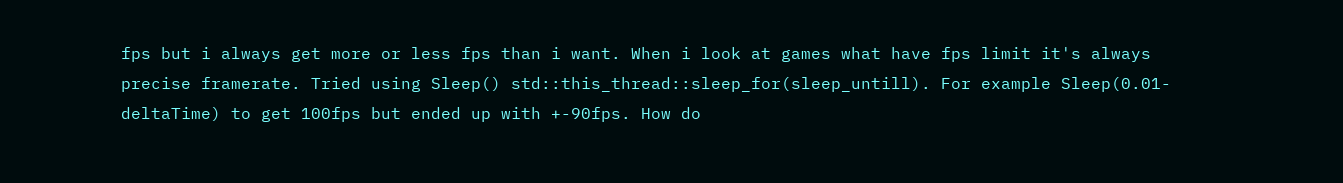fps but i always get more or less fps than i want. When i look at games what have fps limit it's always precise framerate. Tried using Sleep() std::this_thread::sleep_for(sleep_untill). For example Sleep(0.01-deltaTime) to get 100fps but ended up with +-90fps. How do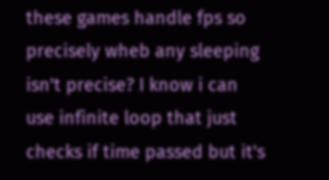these games handle fps so precisely wheb any sleeping isn't precise? I know i can use infinite loop that just checks if time passed but it's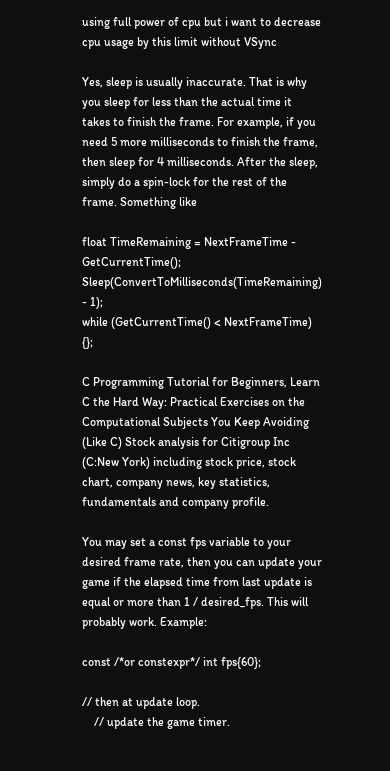using full power of cpu but i want to decrease cpu usage by this limit without VSync

Yes, sleep is usually inaccurate. That is why you sleep for less than the actual time it takes to finish the frame. For example, if you need 5 more milliseconds to finish the frame, then sleep for 4 milliseconds. After the sleep, simply do a spin-lock for the rest of the frame. Something like

float TimeRemaining = NextFrameTime - GetCurrentTime();
Sleep(ConvertToMilliseconds(TimeRemaining) - 1);
while (GetCurrentTime() < NextFrameTime) {};

C Programming Tutorial for Beginners, Learn C the Hard Way: Practical Exercises on the Computational Subjects You Keep Avoiding (Like C) Stock analysis for Citigroup Inc (C:New York) including stock price, stock chart, company news, key statistics, fundamentals and company profile.

You may set a const fps variable to your desired frame rate, then you can update your game if the elapsed time from last update is equal or more than 1 / desired_fps. This will probably work. Example:

const /*or constexpr*/ int fps{60};

// then at update loop.
    // update the game timer.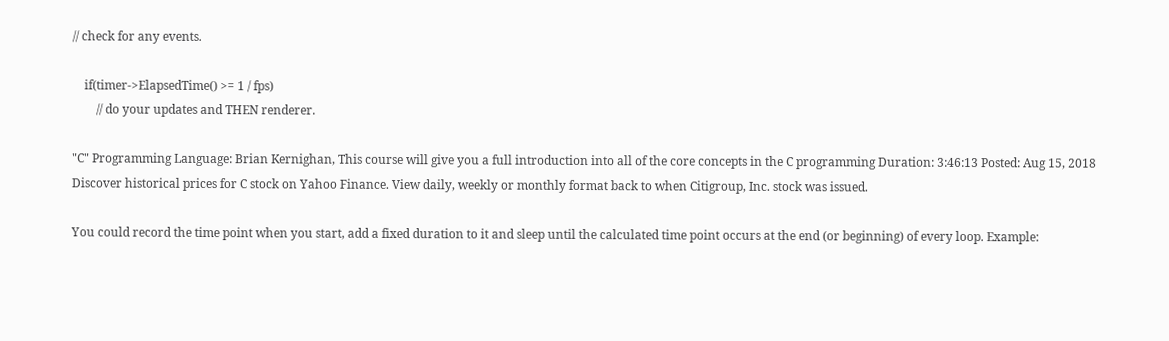// check for any events.

    if(timer->ElapsedTime() >= 1 / fps)
        // do your updates and THEN renderer.

"C" Programming Language: Brian Kernighan, This course will give you a full introduction into all of the core concepts in the C programming Duration: 3:46:13 Posted: Aug 15, 2018 Discover historical prices for C stock on Yahoo Finance. View daily, weekly or monthly format back to when Citigroup, Inc. stock was issued.

You could record the time point when you start, add a fixed duration to it and sleep until the calculated time point occurs at the end (or beginning) of every loop. Example: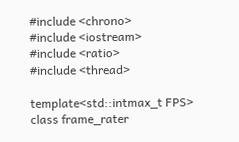#include <chrono>
#include <iostream>
#include <ratio>
#include <thread>

template<std::intmax_t FPS>
class frame_rater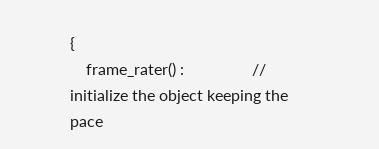{
    frame_rater() :                 // initialize the object keeping the pace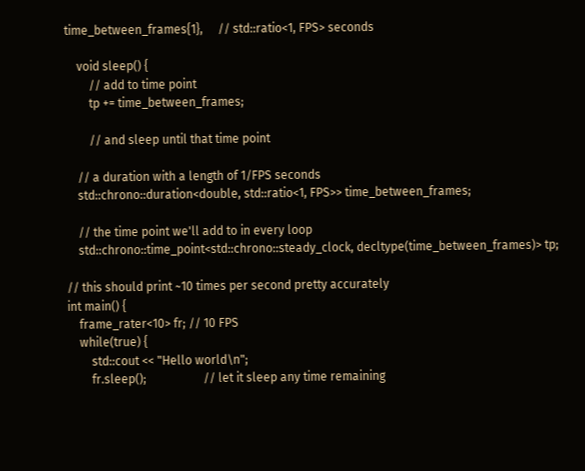time_between_frames{1},     // std::ratio<1, FPS> seconds

    void sleep() {
        // add to time point
        tp += time_between_frames;

        // and sleep until that time point

    // a duration with a length of 1/FPS seconds
    std::chrono::duration<double, std::ratio<1, FPS>> time_between_frames;

    // the time point we'll add to in every loop
    std::chrono::time_point<std::chrono::steady_clock, decltype(time_between_frames)> tp;

// this should print ~10 times per second pretty accurately
int main() {
    frame_rater<10> fr; // 10 FPS
    while(true) {
        std::cout << "Hello world\n";
        fr.sleep();                   // let it sleep any time remaining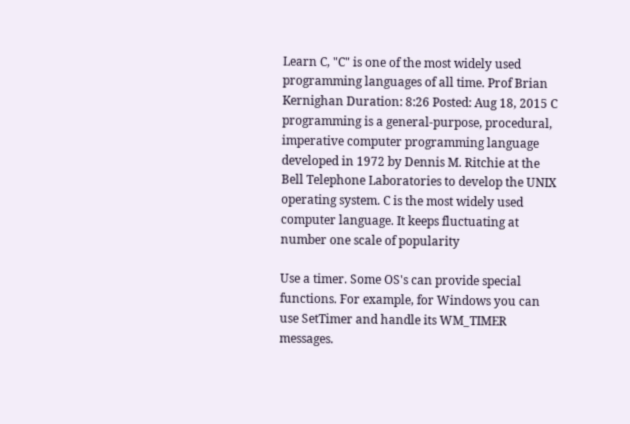Learn C, "C" is one of the most widely used programming languages of all time. Prof Brian Kernighan Duration: 8:26 Posted: Aug 18, 2015 C programming is a general-purpose, procedural, imperative computer programming language developed in 1972 by Dennis M. Ritchie at the Bell Telephone Laboratories to develop the UNIX operating system. C is the most widely used computer language. It keeps fluctuating at number one scale of popularity

Use a timer. Some OS's can provide special functions. For example, for Windows you can use SetTimer and handle its WM_TIMER messages.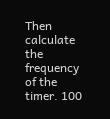Then calculate the frequency of the timer. 100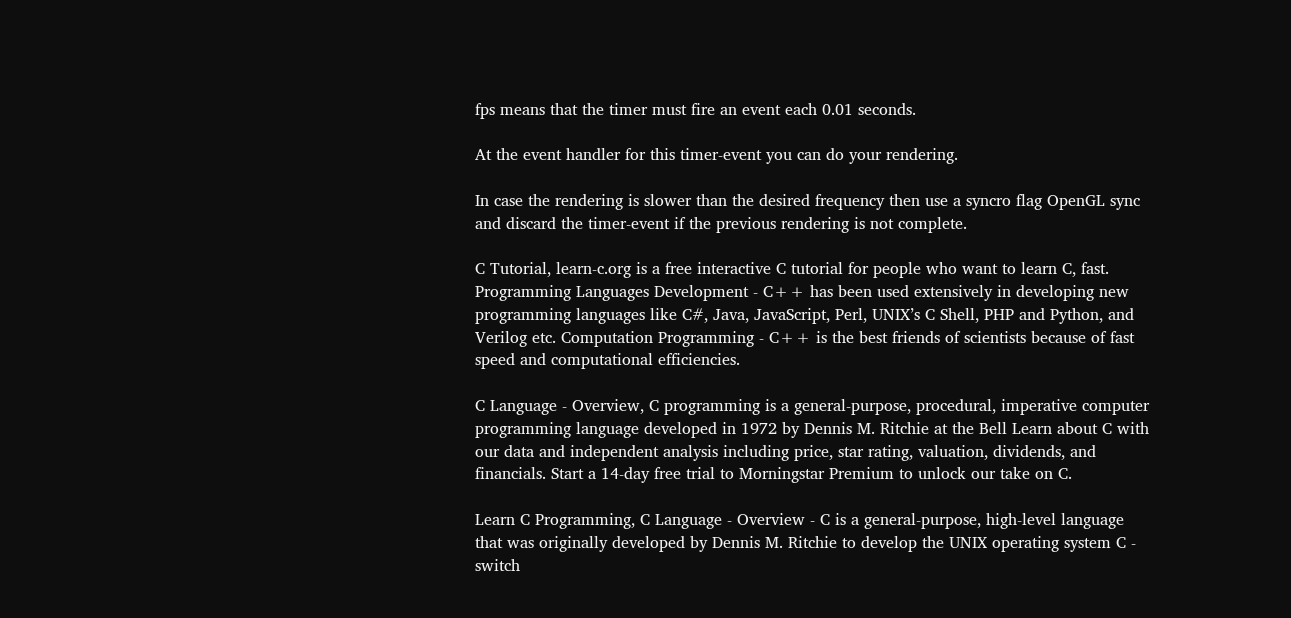fps means that the timer must fire an event each 0.01 seconds.

At the event handler for this timer-event you can do your rendering.

In case the rendering is slower than the desired frequency then use a syncro flag OpenGL sync and discard the timer-event if the previous rendering is not complete.

C Tutorial, learn-c.org is a free interactive C tutorial for people who want to learn C, fast. Programming Languages Development - C++ has been used extensively in developing new programming languages like C#, Java, JavaScript, Perl, UNIX’s C Shell, PHP and Python, and Verilog etc. Computation Programming - C++ is the best friends of scientists because of fast speed and computational efficiencies.

C Language - Overview, C programming is a general-purpose, procedural, imperative computer programming language developed in 1972 by Dennis M. Ritchie at the Bell Learn about C with our data and independent analysis including price, star rating, valuation, dividends, and financials. Start a 14-day free trial to Morningstar Premium to unlock our take on C.

Learn C Programming, C Language - Overview - C is a general-purpose, high-level language that was originally developed by Dennis M. Ritchie to develop the UNIX operating system C - switch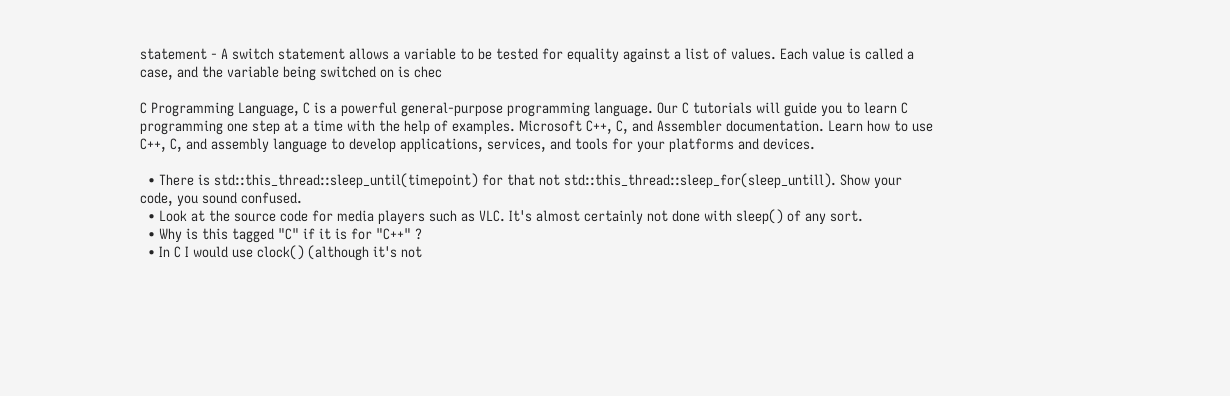statement - A switch statement allows a variable to be tested for equality against a list of values. Each value is called a case, and the variable being switched on is chec

C Programming Language, C is a powerful general-purpose programming language. Our C tutorials will guide you to learn C programming one step at a time with the help of examples. Microsoft C++, C, and Assembler documentation. Learn how to use C++, C, and assembly language to develop applications, services, and tools for your platforms and devices.

  • There is std::this_thread::sleep_until(timepoint) for that not std::this_thread::sleep_for(sleep_untill). Show your code, you sound confused.
  • Look at the source code for media players such as VLC. It's almost certainly not done with sleep() of any sort.
  • Why is this tagged "C" if it is for "C++" ?
  • In C I would use clock() (although it's not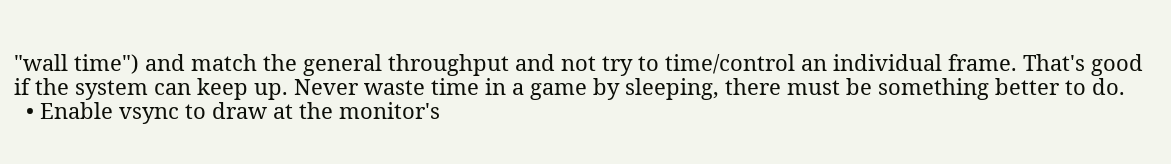"wall time") and match the general throughput and not try to time/control an individual frame. That's good if the system can keep up. Never waste time in a game by sleeping, there must be something better to do.
  • Enable vsync to draw at the monitor's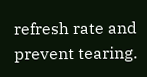refresh rate and prevent tearing.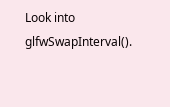Look into glfwSwapInterval().